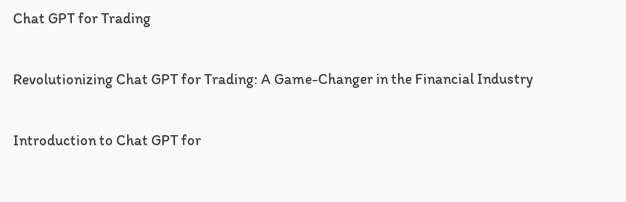Chat GPT for Trading

Revolutionizing Chat GPT for Trading: A Game-Changer in the Financial Industry

Introduction to Chat GPT for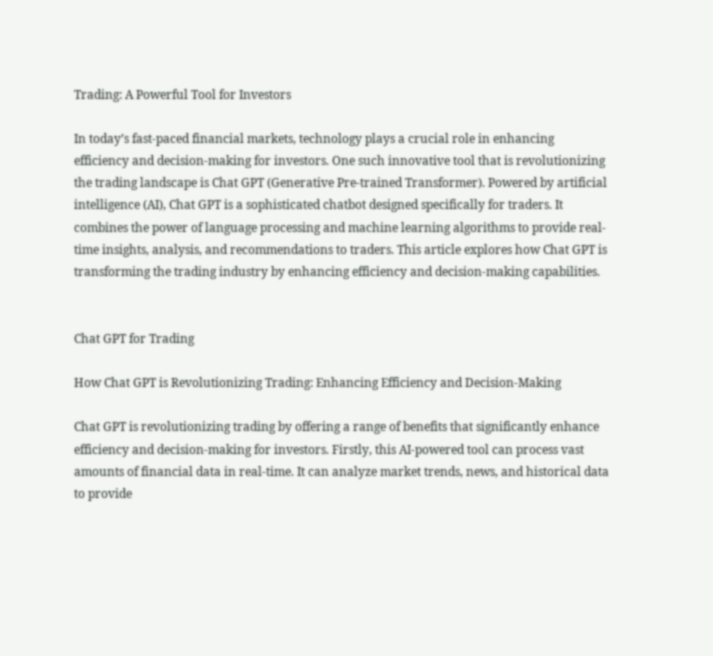Trading: A Powerful Tool for Investors

In today’s fast-paced financial markets, technology plays a crucial role in enhancing efficiency and decision-making for investors. One such innovative tool that is revolutionizing the trading landscape is Chat GPT (Generative Pre-trained Transformer). Powered by artificial intelligence (AI), Chat GPT is a sophisticated chatbot designed specifically for traders. It combines the power of language processing and machine learning algorithms to provide real-time insights, analysis, and recommendations to traders. This article explores how Chat GPT is transforming the trading industry by enhancing efficiency and decision-making capabilities.


Chat GPT for Trading

How Chat GPT is Revolutionizing Trading: Enhancing Efficiency and Decision-Making

Chat GPT is revolutionizing trading by offering a range of benefits that significantly enhance efficiency and decision-making for investors. Firstly, this AI-powered tool can process vast amounts of financial data in real-time. It can analyze market trends, news, and historical data to provide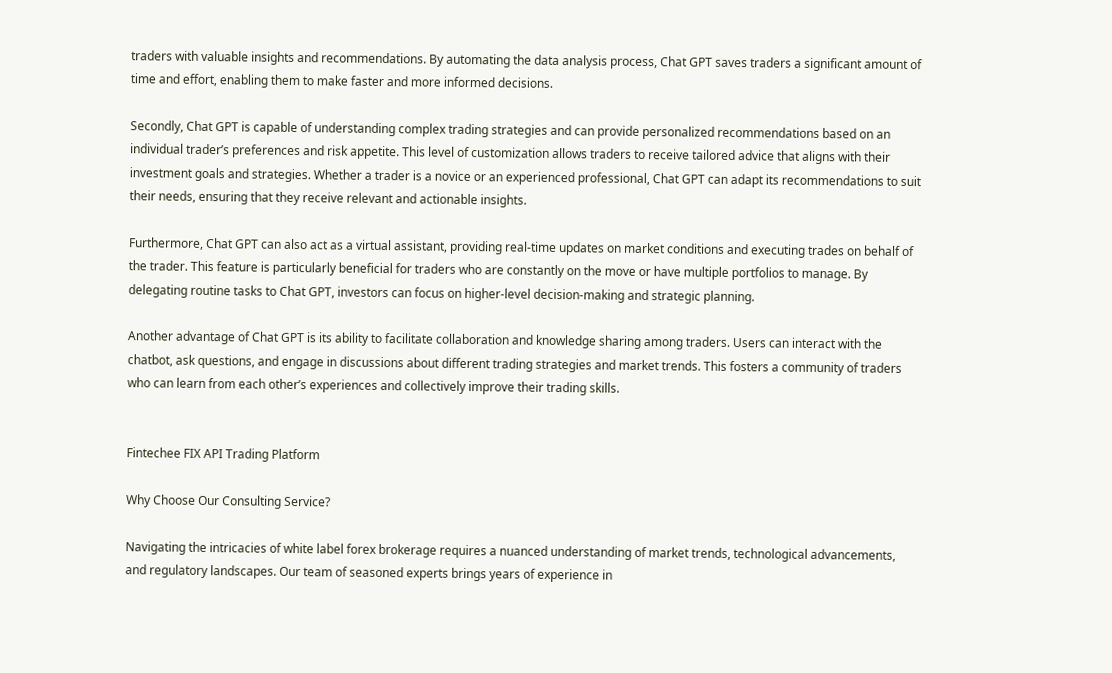traders with valuable insights and recommendations. By automating the data analysis process, Chat GPT saves traders a significant amount of time and effort, enabling them to make faster and more informed decisions.

Secondly, Chat GPT is capable of understanding complex trading strategies and can provide personalized recommendations based on an individual trader’s preferences and risk appetite. This level of customization allows traders to receive tailored advice that aligns with their investment goals and strategies. Whether a trader is a novice or an experienced professional, Chat GPT can adapt its recommendations to suit their needs, ensuring that they receive relevant and actionable insights.

Furthermore, Chat GPT can also act as a virtual assistant, providing real-time updates on market conditions and executing trades on behalf of the trader. This feature is particularly beneficial for traders who are constantly on the move or have multiple portfolios to manage. By delegating routine tasks to Chat GPT, investors can focus on higher-level decision-making and strategic planning.

Another advantage of Chat GPT is its ability to facilitate collaboration and knowledge sharing among traders. Users can interact with the chatbot, ask questions, and engage in discussions about different trading strategies and market trends. This fosters a community of traders who can learn from each other’s experiences and collectively improve their trading skills.


Fintechee FIX API Trading Platform

Why Choose Our Consulting Service?

Navigating the intricacies of white label forex brokerage requires a nuanced understanding of market trends, technological advancements, and regulatory landscapes. Our team of seasoned experts brings years of experience in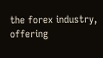the forex industry, offering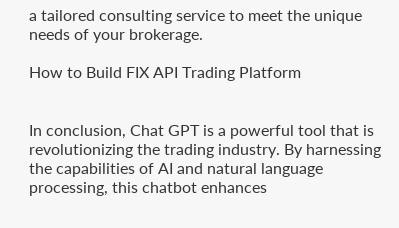a tailored consulting service to meet the unique needs of your brokerage.

How to Build FIX API Trading Platform


In conclusion, Chat GPT is a powerful tool that is revolutionizing the trading industry. By harnessing the capabilities of AI and natural language processing, this chatbot enhances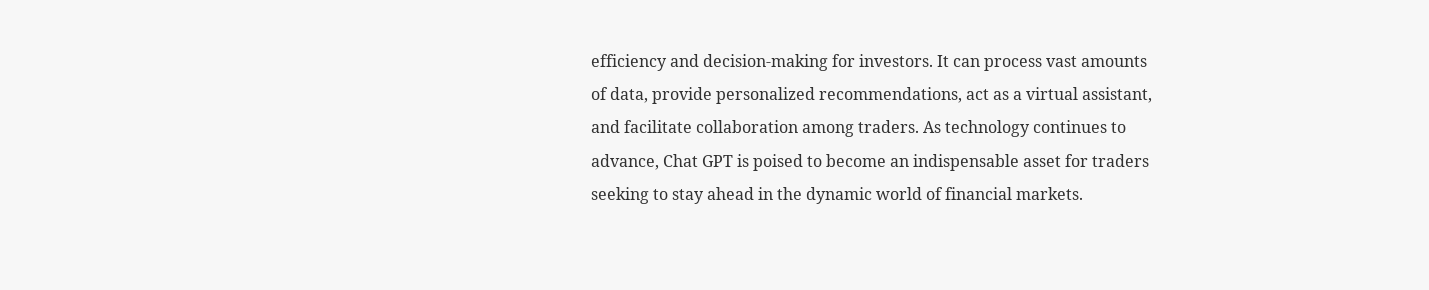efficiency and decision-making for investors. It can process vast amounts of data, provide personalized recommendations, act as a virtual assistant, and facilitate collaboration among traders. As technology continues to advance, Chat GPT is poised to become an indispensable asset for traders seeking to stay ahead in the dynamic world of financial markets.